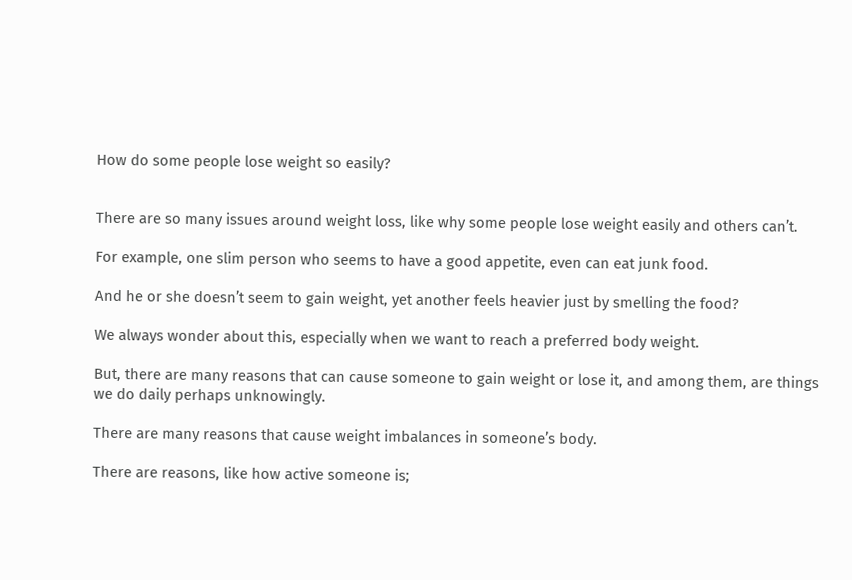How do some people lose weight so easily?


There are so many issues around weight loss, like why some people lose weight easily and others can’t.

For example, one slim person who seems to have a good appetite, even can eat junk food.

And he or she doesn’t seem to gain weight, yet another feels heavier just by smelling the food?

We always wonder about this, especially when we want to reach a preferred body weight.

But, there are many reasons that can cause someone to gain weight or lose it, and among them, are things we do daily perhaps unknowingly.

There are many reasons that cause weight imbalances in someone’s body.

There are reasons, like how active someone is;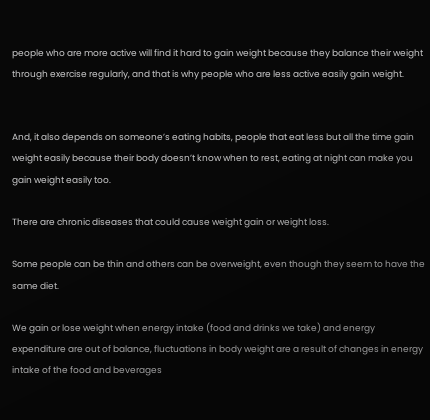people who are more active will find it hard to gain weight because they balance their weight through exercise regularly, and that is why people who are less active easily gain weight.


And, it also depends on someone’s eating habits, people that eat less but all the time gain weight easily because their body doesn’t know when to rest, eating at night can make you gain weight easily too.

There are chronic diseases that could cause weight gain or weight loss.

Some people can be thin and others can be overweight, even though they seem to have the same diet.

We gain or lose weight when energy intake (food and drinks we take) and energy expenditure are out of balance, fluctuations in body weight are a result of changes in energy intake of the food and beverages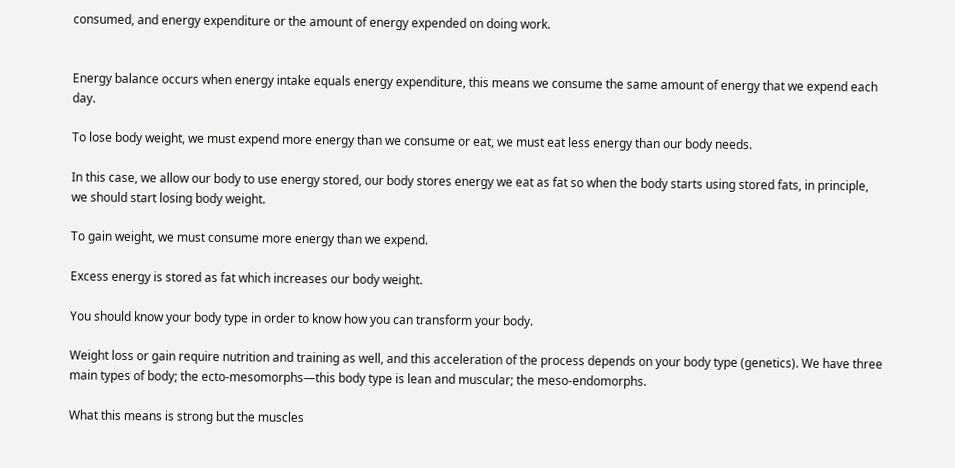consumed, and energy expenditure or the amount of energy expended on doing work.


Energy balance occurs when energy intake equals energy expenditure, this means we consume the same amount of energy that we expend each day.

To lose body weight, we must expend more energy than we consume or eat, we must eat less energy than our body needs.

In this case, we allow our body to use energy stored, our body stores energy we eat as fat so when the body starts using stored fats, in principle, we should start losing body weight.

To gain weight, we must consume more energy than we expend.

Excess energy is stored as fat which increases our body weight.

You should know your body type in order to know how you can transform your body.

Weight loss or gain require nutrition and training as well, and this acceleration of the process depends on your body type (genetics). We have three main types of body; the ecto-mesomorphs—this body type is lean and muscular; the meso-endomorphs.

What this means is strong but the muscles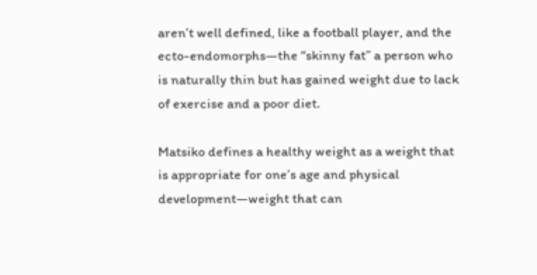aren’t well defined, like a football player, and the ecto-endomorphs—the “skinny fat” a person who is naturally thin but has gained weight due to lack of exercise and a poor diet.

Matsiko defines a healthy weight as a weight that is appropriate for one’s age and physical development—weight that can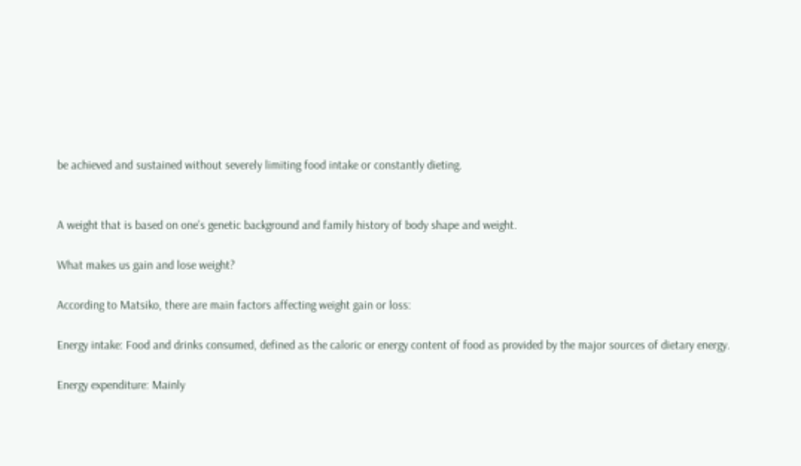be achieved and sustained without severely limiting food intake or constantly dieting.


A weight that is based on one’s genetic background and family history of body shape and weight.

What makes us gain and lose weight?

According to Matsiko, there are main factors affecting weight gain or loss:

Energy intake: Food and drinks consumed, defined as the caloric or energy content of food as provided by the major sources of dietary energy.

Energy expenditure: Mainly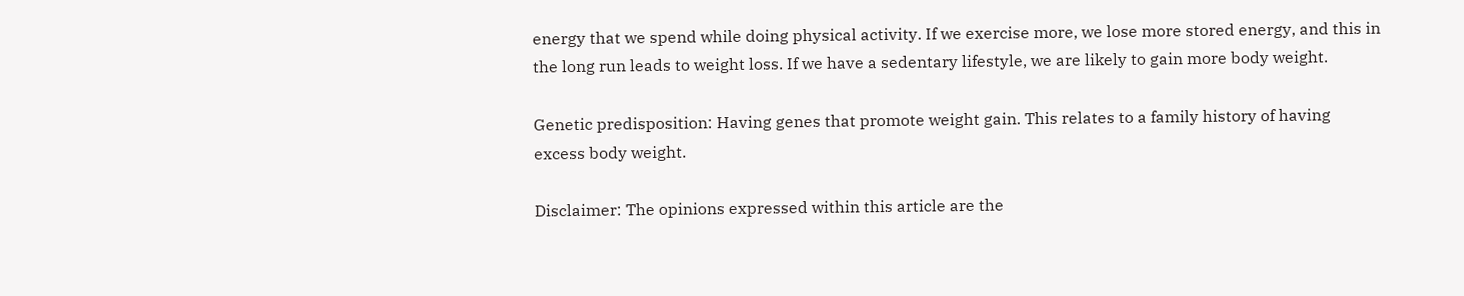energy that we spend while doing physical activity. If we exercise more, we lose more stored energy, and this in the long run leads to weight loss. If we have a sedentary lifestyle, we are likely to gain more body weight.

Genetic predisposition: Having genes that promote weight gain. This relates to a family history of having excess body weight.

Disclaimer: The opinions expressed within this article are the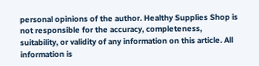personal opinions of the author. Healthy Supplies Shop is  not responsible for the accuracy, completeness, suitability, or validity of any information on this article. All information is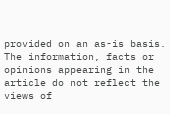provided on an as-is basis. The information, facts or opinions appearing in the article do not reflect the views of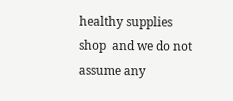healthy supplies shop  and we do not assume any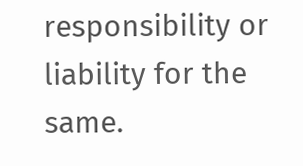responsibility or liability for the same.